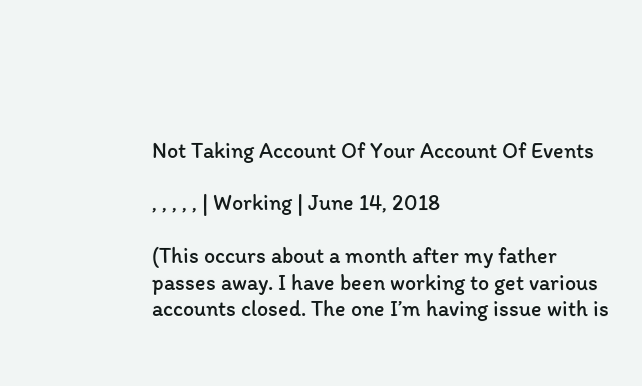Not Taking Account Of Your Account Of Events

, , , , , | Working | June 14, 2018

(This occurs about a month after my father passes away. I have been working to get various accounts closed. The one I’m having issue with is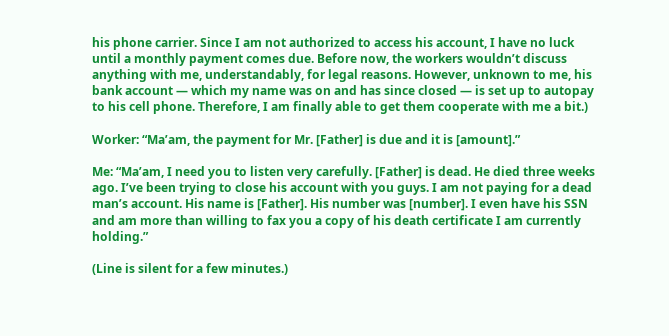his phone carrier. Since I am not authorized to access his account, I have no luck until a monthly payment comes due. Before now, the workers wouldn’t discuss anything with me, understandably, for legal reasons. However, unknown to me, his bank account — which my name was on and has since closed — is set up to autopay to his cell phone. Therefore, I am finally able to get them cooperate with me a bit.)

Worker: “Ma’am, the payment for Mr. [Father] is due and it is [amount].”

Me: “Ma’am, I need you to listen very carefully. [Father] is dead. He died three weeks ago. I’ve been trying to close his account with you guys. I am not paying for a dead man’s account. His name is [Father]. His number was [number]. I even have his SSN and am more than willing to fax you a copy of his death certificate I am currently holding.”

(Line is silent for a few minutes.)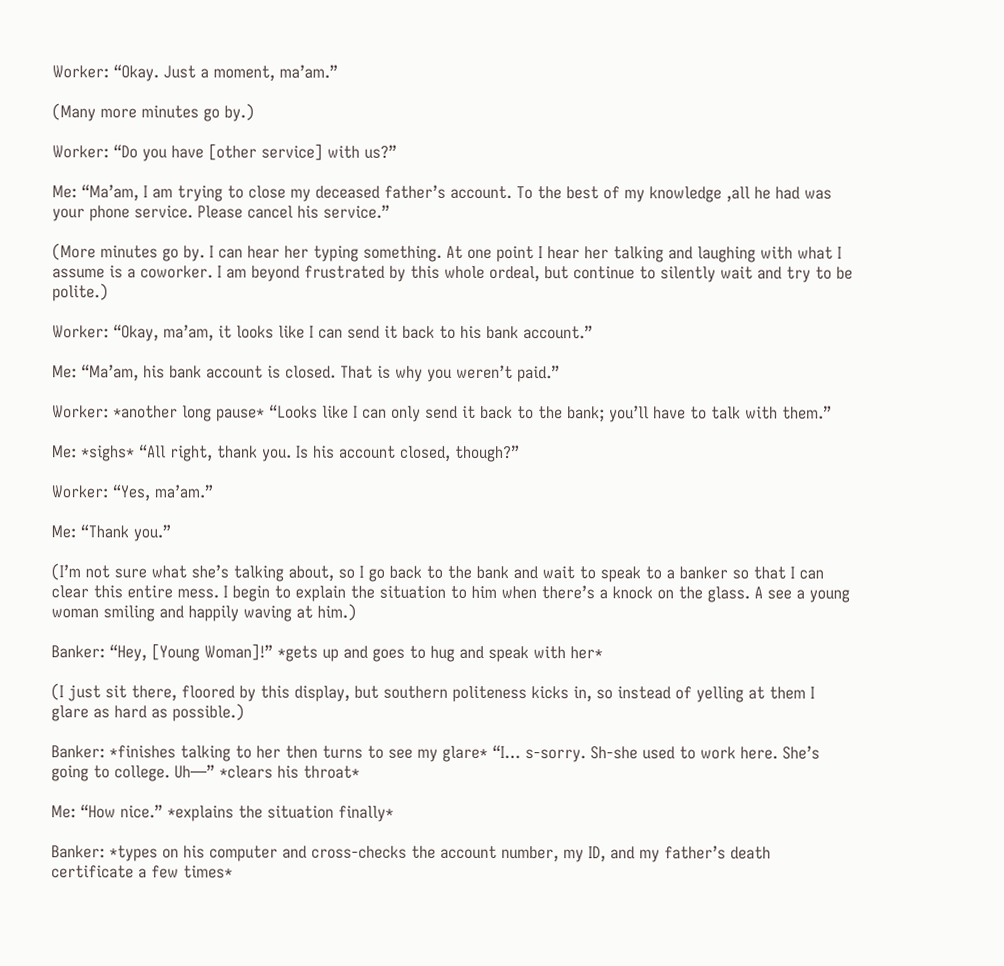Worker: “Okay. Just a moment, ma’am.”

(Many more minutes go by.)

Worker: “Do you have [other service] with us?”

Me: “Ma’am, I am trying to close my deceased father’s account. To the best of my knowledge ,all he had was your phone service. Please cancel his service.”

(More minutes go by. I can hear her typing something. At one point I hear her talking and laughing with what I assume is a coworker. I am beyond frustrated by this whole ordeal, but continue to silently wait and try to be polite.)

Worker: “Okay, ma’am, it looks like I can send it back to his bank account.”

Me: “Ma’am, his bank account is closed. That is why you weren’t paid.”

Worker: *another long pause* “Looks like I can only send it back to the bank; you’ll have to talk with them.”

Me: *sighs* “All right, thank you. Is his account closed, though?”

Worker: “Yes, ma’am.”

Me: “Thank you.”

(I’m not sure what she’s talking about, so I go back to the bank and wait to speak to a banker so that I can clear this entire mess. I begin to explain the situation to him when there’s a knock on the glass. A see a young woman smiling and happily waving at him.)

Banker: “Hey, [Young Woman]!” *gets up and goes to hug and speak with her*

(I just sit there, floored by this display, but southern politeness kicks in, so instead of yelling at them I glare as hard as possible.)

Banker: *finishes talking to her then turns to see my glare* “I… s-sorry. Sh-she used to work here. She’s going to college. Uh—” *clears his throat*

Me: “How nice.” *explains the situation finally*

Banker: *types on his computer and cross-checks the account number, my ID, and my father’s death certificate a few times*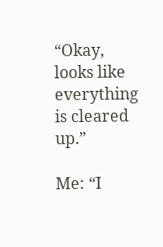“Okay, looks like everything is cleared up.”

Me: “I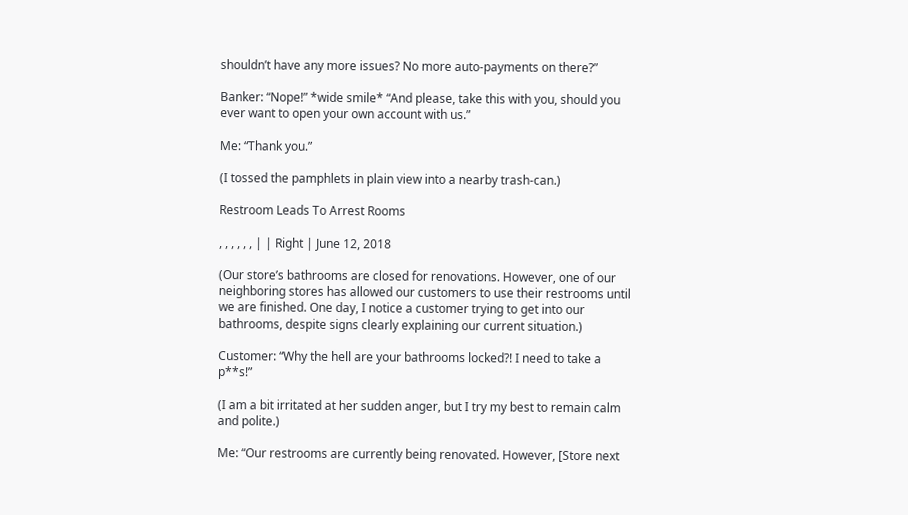shouldn’t have any more issues? No more auto-payments on there?”

Banker: “Nope!” *wide smile* “And please, take this with you, should you ever want to open your own account with us.”

Me: “Thank you.”

(I tossed the pamphlets in plain view into a nearby trash-can.)

Restroom Leads To Arrest Rooms

, , , , , , | | Right | June 12, 2018

(Our store’s bathrooms are closed for renovations. However, one of our neighboring stores has allowed our customers to use their restrooms until we are finished. One day, I notice a customer trying to get into our bathrooms, despite signs clearly explaining our current situation.)

Customer: “Why the hell are your bathrooms locked?! I need to take a p**s!”

(I am a bit irritated at her sudden anger, but I try my best to remain calm and polite.)

Me: “Our restrooms are currently being renovated. However, [Store next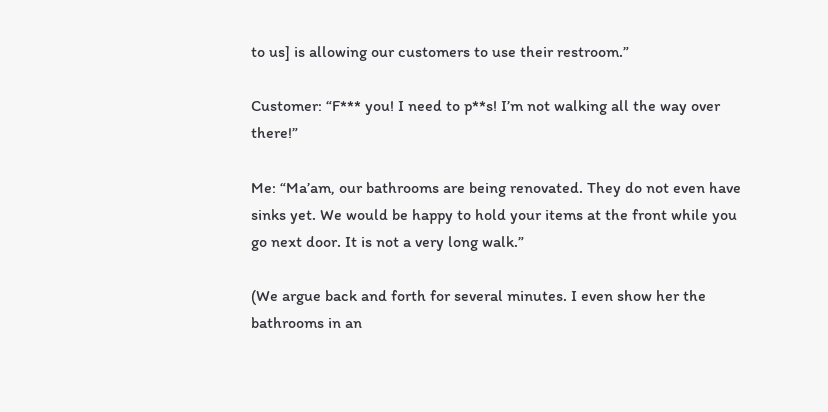to us] is allowing our customers to use their restroom.”

Customer: “F*** you! I need to p**s! I’m not walking all the way over there!”

Me: “Ma’am, our bathrooms are being renovated. They do not even have sinks yet. We would be happy to hold your items at the front while you go next door. It is not a very long walk.”

(We argue back and forth for several minutes. I even show her the bathrooms in an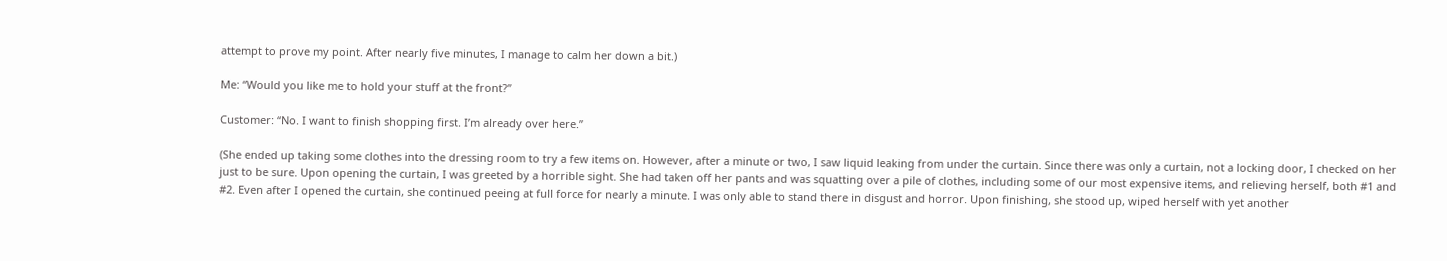attempt to prove my point. After nearly five minutes, I manage to calm her down a bit.)

Me: “Would you like me to hold your stuff at the front?”

Customer: “No. I want to finish shopping first. I’m already over here.”

(She ended up taking some clothes into the dressing room to try a few items on. However, after a minute or two, I saw liquid leaking from under the curtain. Since there was only a curtain, not a locking door, I checked on her just to be sure. Upon opening the curtain, I was greeted by a horrible sight. She had taken off her pants and was squatting over a pile of clothes, including some of our most expensive items, and relieving herself, both #1 and #2. Even after I opened the curtain, she continued peeing at full force for nearly a minute. I was only able to stand there in disgust and horror. Upon finishing, she stood up, wiped herself with yet another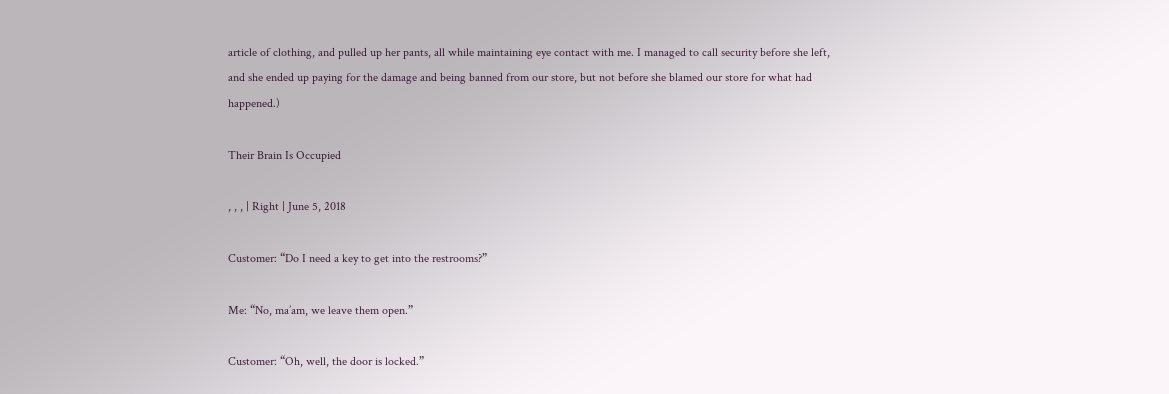article of clothing, and pulled up her pants, all while maintaining eye contact with me. I managed to call security before she left, and she ended up paying for the damage and being banned from our store, but not before she blamed our store for what had happened.)

Their Brain Is Occupied

, , , | Right | June 5, 2018

Customer: “Do I need a key to get into the restrooms?”

Me: “No, ma’am, we leave them open.”

Customer: “Oh, well, the door is locked.”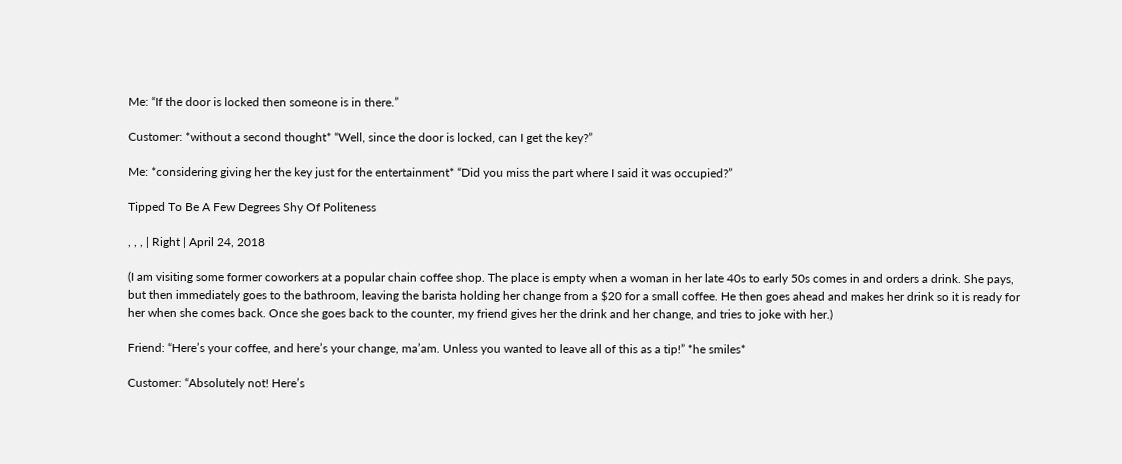Me: “If the door is locked then someone is in there.”

Customer: *without a second thought* “Well, since the door is locked, can I get the key?”

Me: *considering giving her the key just for the entertainment* “Did you miss the part where I said it was occupied?”

Tipped To Be A Few Degrees Shy Of Politeness

, , , | Right | April 24, 2018

(I am visiting some former coworkers at a popular chain coffee shop. The place is empty when a woman in her late 40s to early 50s comes in and orders a drink. She pays, but then immediately goes to the bathroom, leaving the barista holding her change from a $20 for a small coffee. He then goes ahead and makes her drink so it is ready for her when she comes back. Once she goes back to the counter, my friend gives her the drink and her change, and tries to joke with her.)

Friend: “Here’s your coffee, and here’s your change, ma’am. Unless you wanted to leave all of this as a tip!” *he smiles*

Customer: “Absolutely not! Here’s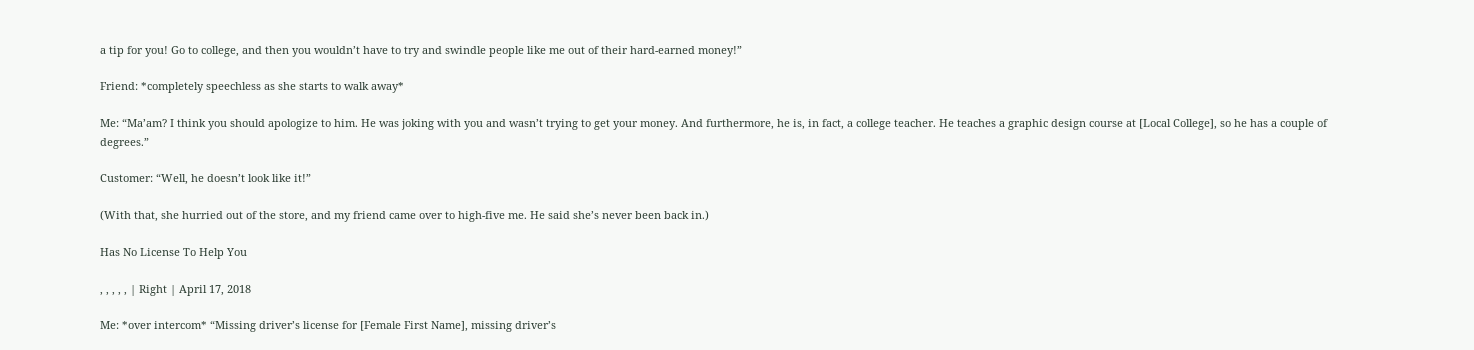a tip for you! Go to college, and then you wouldn’t have to try and swindle people like me out of their hard-earned money!”

Friend: *completely speechless as she starts to walk away*

Me: “Ma’am? I think you should apologize to him. He was joking with you and wasn’t trying to get your money. And furthermore, he is, in fact, a college teacher. He teaches a graphic design course at [Local College], so he has a couple of degrees.”

Customer: “Well, he doesn’t look like it!”

(With that, she hurried out of the store, and my friend came over to high-five me. He said she’s never been back in.)

Has No License To Help You

, , , , , | Right | April 17, 2018

Me: *over intercom* “Missing driver’s license for [Female First Name], missing driver’s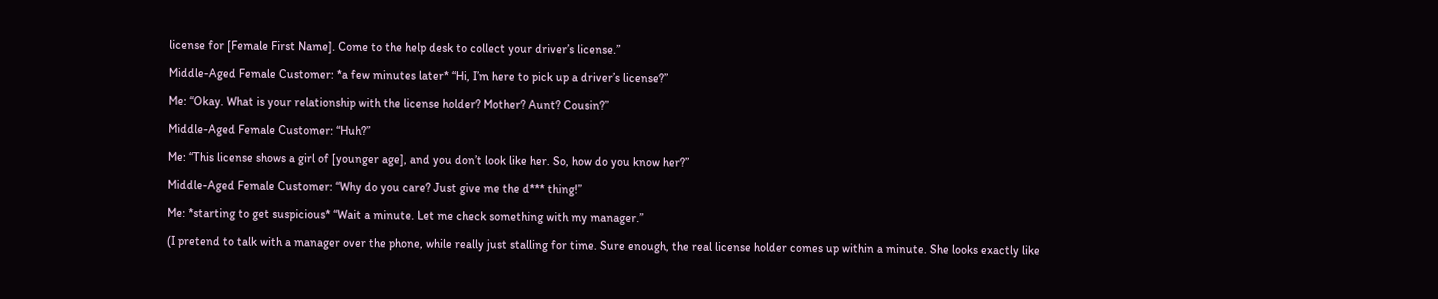license for [Female First Name]. Come to the help desk to collect your driver’s license.”

Middle-Aged Female Customer: *a few minutes later* “Hi, I’m here to pick up a driver’s license?”

Me: “Okay. What is your relationship with the license holder? Mother? Aunt? Cousin?”

Middle-Aged Female Customer: “Huh?”

Me: “This license shows a girl of [younger age], and you don’t look like her. So, how do you know her?”

Middle-Aged Female Customer: “Why do you care? Just give me the d*** thing!”

Me: *starting to get suspicious* “Wait a minute. Let me check something with my manager.”

(I pretend to talk with a manager over the phone, while really just stalling for time. Sure enough, the real license holder comes up within a minute. She looks exactly like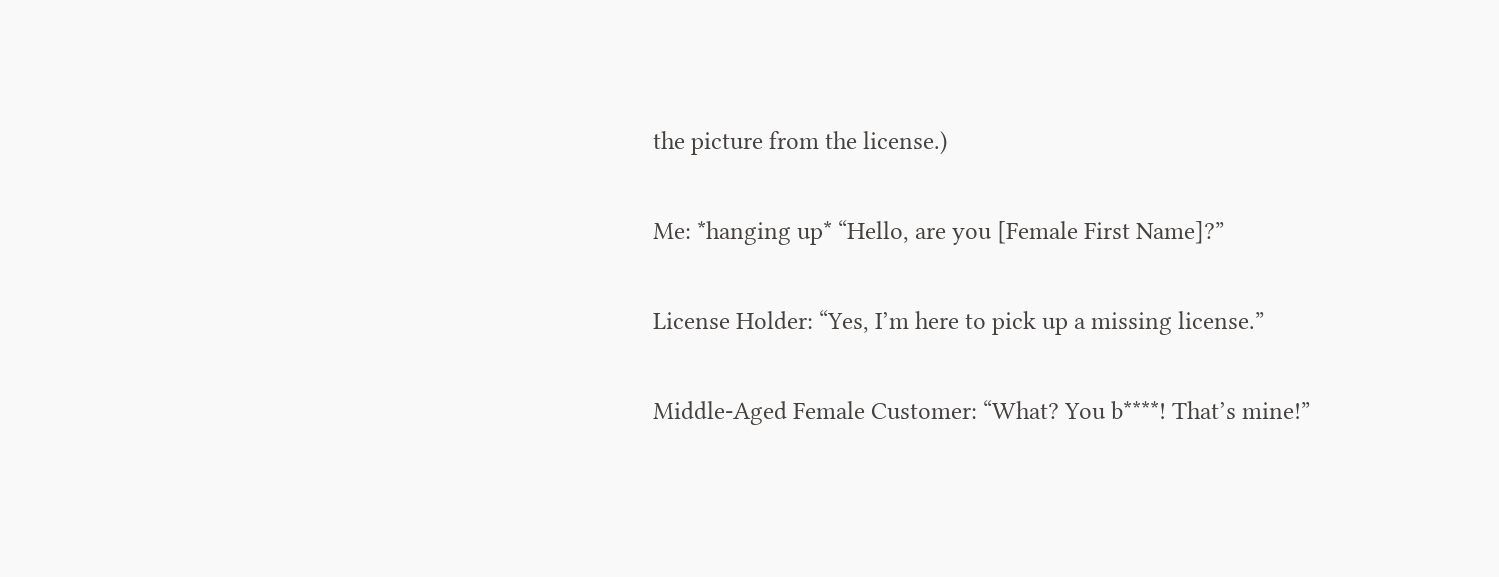the picture from the license.)

Me: *hanging up* “Hello, are you [Female First Name]?”

License Holder: “Yes, I’m here to pick up a missing license.”

Middle-Aged Female Customer: “What? You b****! That’s mine!”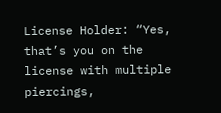License Holder: “Yes, that’s you on the license with multiple piercings,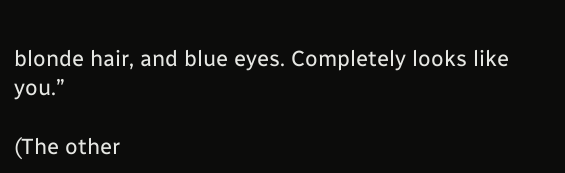blonde hair, and blue eyes. Completely looks like you.”

(The other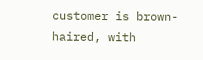customer is brown-haired, with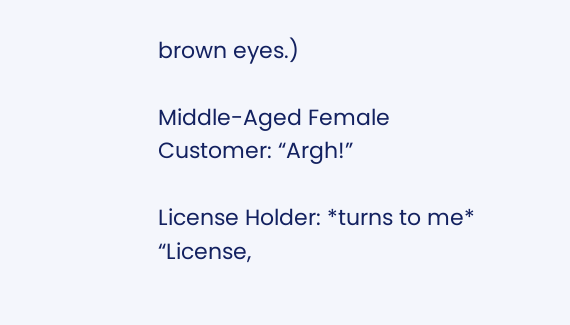brown eyes.)

Middle-Aged Female Customer: “Argh!”

License Holder: *turns to me* “License,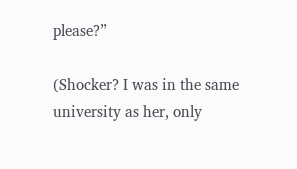please?”

(Shocker? I was in the same university as her, only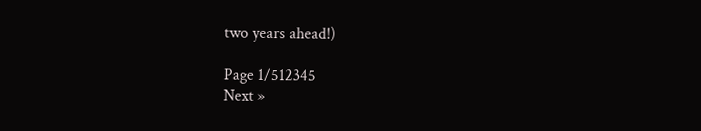two years ahead!)

Page 1/512345
Next »